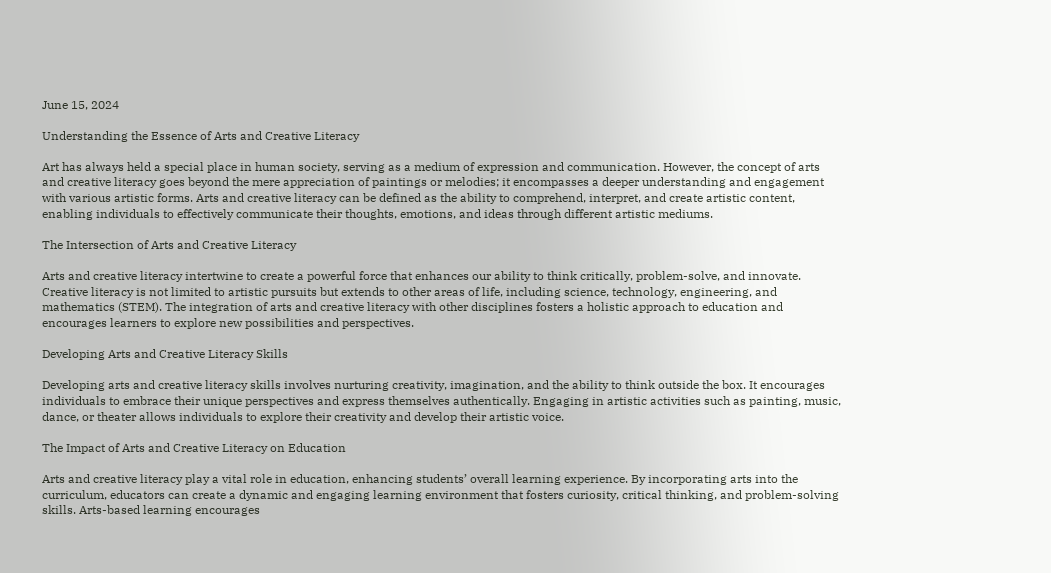June 15, 2024

Understanding the Essence of Arts and Creative Literacy

Art has always held a special place in human society, serving as a medium of expression and communication. However, the concept of arts and creative literacy goes beyond the mere appreciation of paintings or melodies; it encompasses a deeper understanding and engagement with various artistic forms. Arts and creative literacy can be defined as the ability to comprehend, interpret, and create artistic content, enabling individuals to effectively communicate their thoughts, emotions, and ideas through different artistic mediums.

The Intersection of Arts and Creative Literacy

Arts and creative literacy intertwine to create a powerful force that enhances our ability to think critically, problem-solve, and innovate. Creative literacy is not limited to artistic pursuits but extends to other areas of life, including science, technology, engineering, and mathematics (STEM). The integration of arts and creative literacy with other disciplines fosters a holistic approach to education and encourages learners to explore new possibilities and perspectives.

Developing Arts and Creative Literacy Skills

Developing arts and creative literacy skills involves nurturing creativity, imagination, and the ability to think outside the box. It encourages individuals to embrace their unique perspectives and express themselves authentically. Engaging in artistic activities such as painting, music, dance, or theater allows individuals to explore their creativity and develop their artistic voice.

The Impact of Arts and Creative Literacy on Education

Arts and creative literacy play a vital role in education, enhancing students’ overall learning experience. By incorporating arts into the curriculum, educators can create a dynamic and engaging learning environment that fosters curiosity, critical thinking, and problem-solving skills. Arts-based learning encourages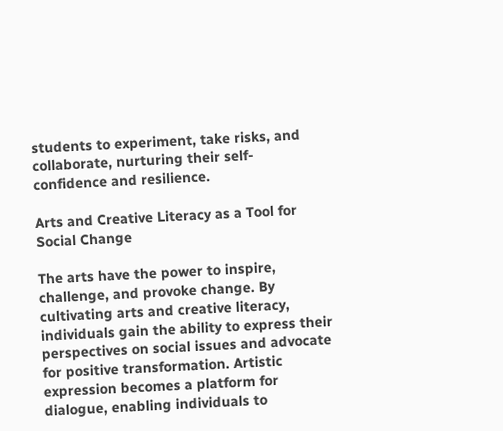students to experiment, take risks, and collaborate, nurturing their self-confidence and resilience.

Arts and Creative Literacy as a Tool for Social Change

The arts have the power to inspire, challenge, and provoke change. By cultivating arts and creative literacy, individuals gain the ability to express their perspectives on social issues and advocate for positive transformation. Artistic expression becomes a platform for dialogue, enabling individuals to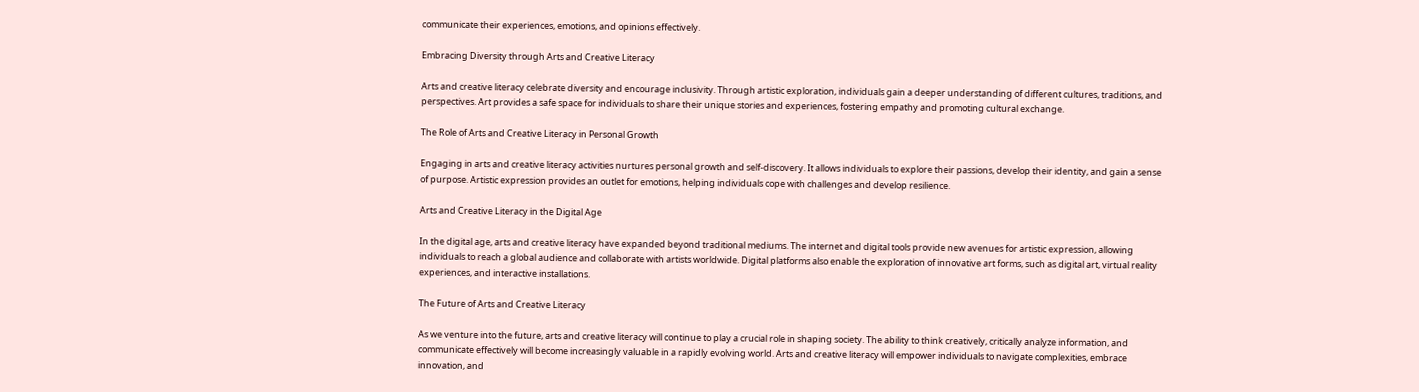communicate their experiences, emotions, and opinions effectively.

Embracing Diversity through Arts and Creative Literacy

Arts and creative literacy celebrate diversity and encourage inclusivity. Through artistic exploration, individuals gain a deeper understanding of different cultures, traditions, and perspectives. Art provides a safe space for individuals to share their unique stories and experiences, fostering empathy and promoting cultural exchange.

The Role of Arts and Creative Literacy in Personal Growth

Engaging in arts and creative literacy activities nurtures personal growth and self-discovery. It allows individuals to explore their passions, develop their identity, and gain a sense of purpose. Artistic expression provides an outlet for emotions, helping individuals cope with challenges and develop resilience.

Arts and Creative Literacy in the Digital Age

In the digital age, arts and creative literacy have expanded beyond traditional mediums. The internet and digital tools provide new avenues for artistic expression, allowing individuals to reach a global audience and collaborate with artists worldwide. Digital platforms also enable the exploration of innovative art forms, such as digital art, virtual reality experiences, and interactive installations.

The Future of Arts and Creative Literacy

As we venture into the future, arts and creative literacy will continue to play a crucial role in shaping society. The ability to think creatively, critically analyze information, and communicate effectively will become increasingly valuable in a rapidly evolving world. Arts and creative literacy will empower individuals to navigate complexities, embrace innovation, and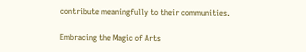contribute meaningfully to their communities.

Embracing the Magic of Arts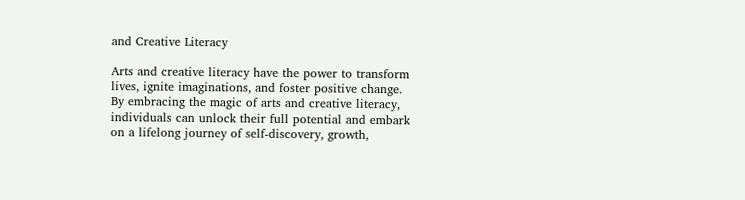and Creative Literacy

Arts and creative literacy have the power to transform lives, ignite imaginations, and foster positive change. By embracing the magic of arts and creative literacy, individuals can unlock their full potential and embark on a lifelong journey of self-discovery, growth,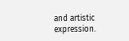and artistic expression.